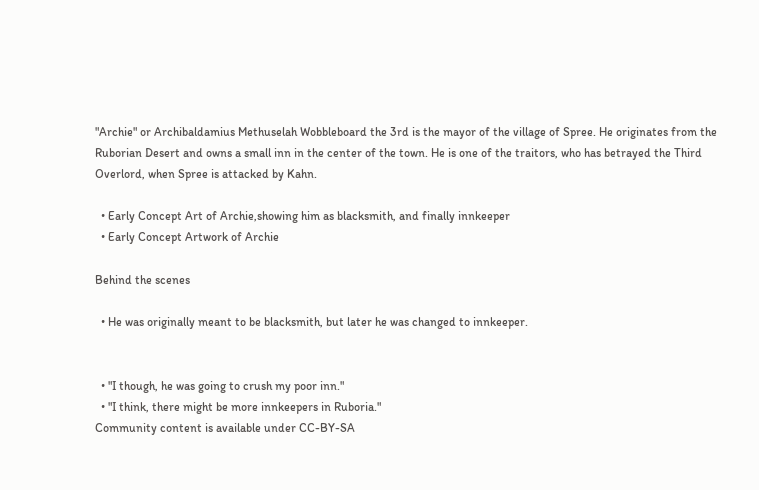"Archie" or Archibaldamius Methuselah Wobbleboard the 3rd is the mayor of the village of Spree. He originates from the Ruborian Desert and owns a small inn in the center of the town. He is one of the traitors, who has betrayed the Third Overlord, when Spree is attacked by Kahn.

  • Early Concept Art of Archie,showing him as blacksmith, and finally innkeeper
  • Early Concept Artwork of Archie

Behind the scenes

  • He was originally meant to be blacksmith, but later he was changed to innkeeper.


  • "I though, he was going to crush my poor inn."
  • "I think, there might be more innkeepers in Ruboria."
Community content is available under CC-BY-SA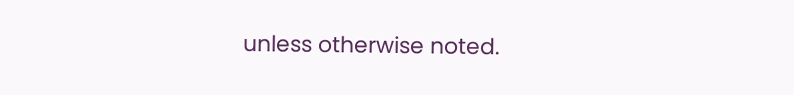unless otherwise noted.